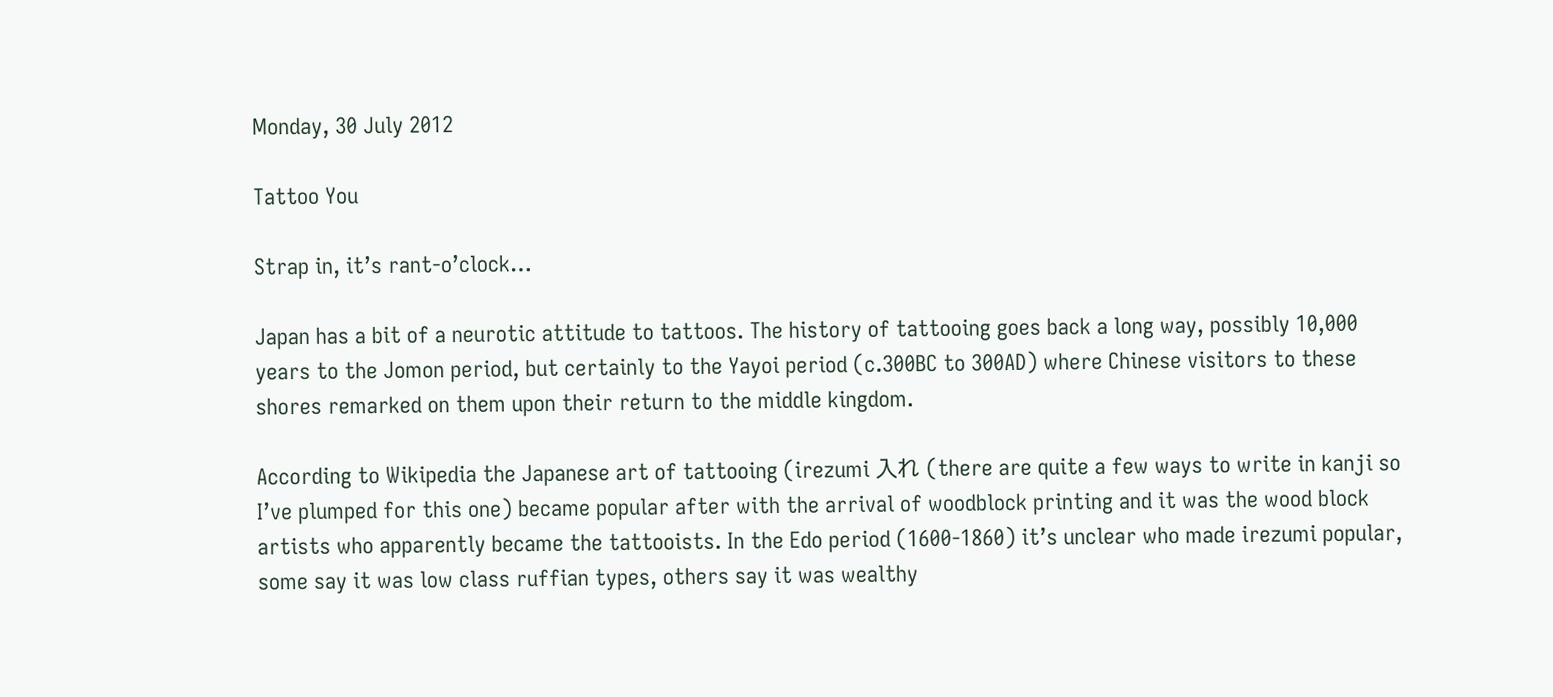Monday, 30 July 2012

Tattoo You

Strap in, it’s rant-o’clock…

Japan has a bit of a neurotic attitude to tattoos. The history of tattooing goes back a long way, possibly 10,000 years to the Jomon period, but certainly to the Yayoi period (c.300BC to 300AD) where Chinese visitors to these shores remarked on them upon their return to the middle kingdom.

According to Wikipedia the Japanese art of tattooing (irezumi 入れ (there are quite a few ways to write in kanji so I’ve plumped for this one) became popular after with the arrival of woodblock printing and it was the wood block artists who apparently became the tattooists. In the Edo period (1600-1860) it’s unclear who made irezumi popular, some say it was low class ruffian types, others say it was wealthy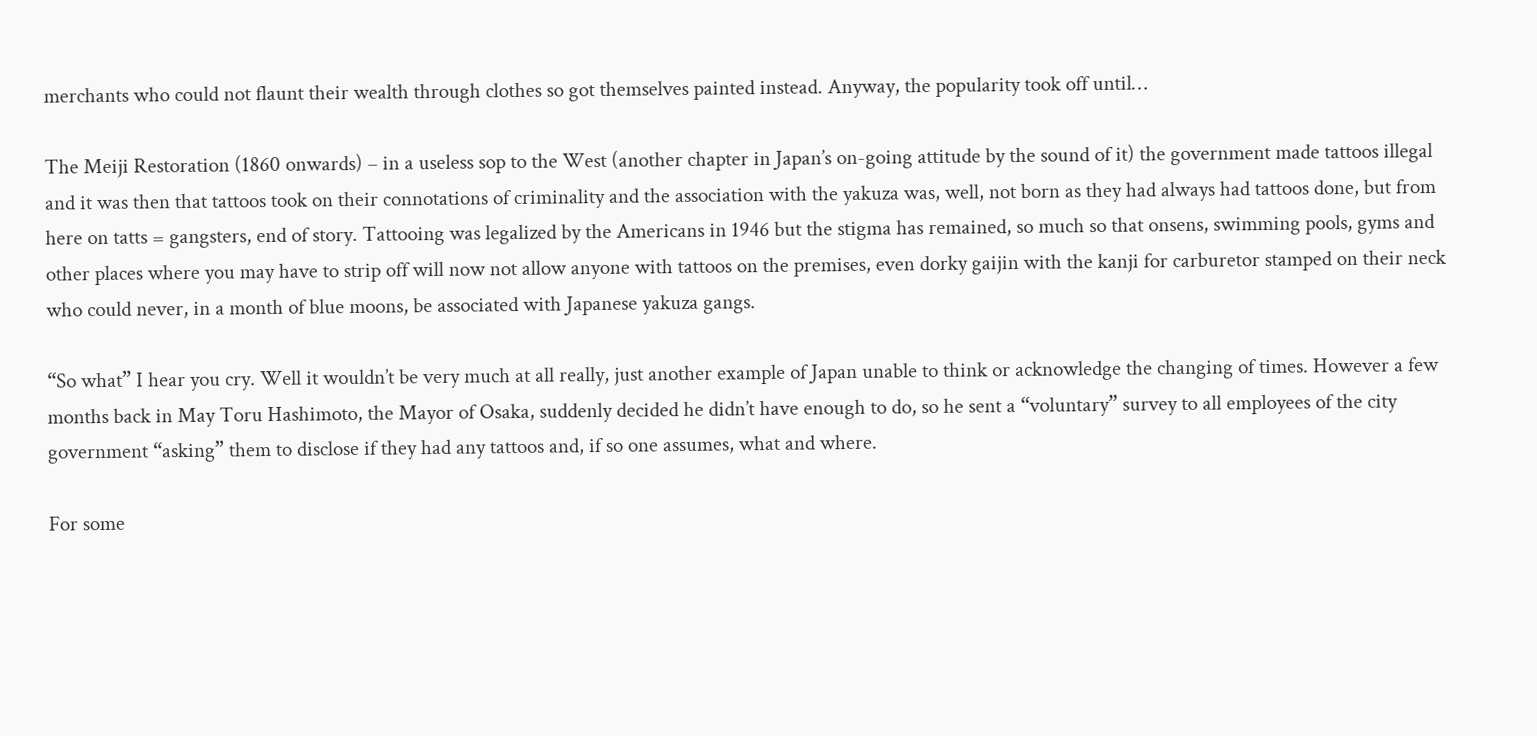merchants who could not flaunt their wealth through clothes so got themselves painted instead. Anyway, the popularity took off until…

The Meiji Restoration (1860 onwards) – in a useless sop to the West (another chapter in Japan’s on-going attitude by the sound of it) the government made tattoos illegal and it was then that tattoos took on their connotations of criminality and the association with the yakuza was, well, not born as they had always had tattoos done, but from here on tatts = gangsters, end of story. Tattooing was legalized by the Americans in 1946 but the stigma has remained, so much so that onsens, swimming pools, gyms and other places where you may have to strip off will now not allow anyone with tattoos on the premises, even dorky gaijin with the kanji for carburetor stamped on their neck who could never, in a month of blue moons, be associated with Japanese yakuza gangs.

“So what” I hear you cry. Well it wouldn’t be very much at all really, just another example of Japan unable to think or acknowledge the changing of times. However a few months back in May Toru Hashimoto, the Mayor of Osaka, suddenly decided he didn’t have enough to do, so he sent a “voluntary” survey to all employees of the city government “asking” them to disclose if they had any tattoos and, if so one assumes, what and where.

For some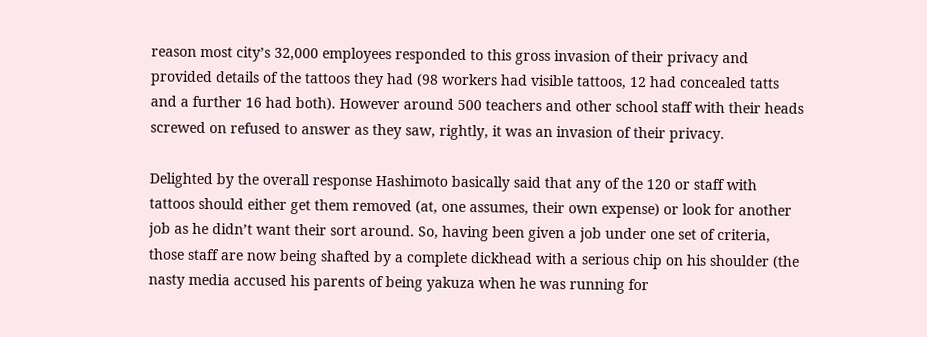reason most city’s 32,000 employees responded to this gross invasion of their privacy and provided details of the tattoos they had (98 workers had visible tattoos, 12 had concealed tatts and a further 16 had both). However around 500 teachers and other school staff with their heads screwed on refused to answer as they saw, rightly, it was an invasion of their privacy.

Delighted by the overall response Hashimoto basically said that any of the 120 or staff with tattoos should either get them removed (at, one assumes, their own expense) or look for another job as he didn’t want their sort around. So, having been given a job under one set of criteria, those staff are now being shafted by a complete dickhead with a serious chip on his shoulder (the nasty media accused his parents of being yakuza when he was running for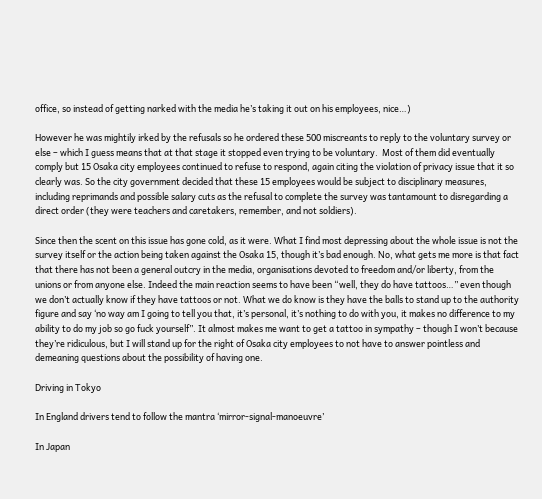office, so instead of getting narked with the media he’s taking it out on his employees, nice…)

However he was mightily irked by the refusals so he ordered these 500 miscreants to reply to the voluntary survey or else – which I guess means that at that stage it stopped even trying to be voluntary.  Most of them did eventually comply but 15 Osaka city employees continued to refuse to respond, again citing the violation of privacy issue that it so clearly was. So the city government decided that these 15 employees would be subject to disciplinary measures, including reprimands and possible salary cuts as the refusal to complete the survey was tantamount to disregarding a direct order (they were teachers and caretakers, remember, and not soldiers).

Since then the scent on this issue has gone cold, as it were. What I find most depressing about the whole issue is not the survey itself or the action being taken against the Osaka 15, though it’s bad enough. No, what gets me more is that fact that there has not been a general outcry in the media, organisations devoted to freedom and/or liberty, from the unions or from anyone else. Indeed the main reaction seems to have been “well, they do have tattoos…” even though we don’t actually know if they have tattoos or not. What we do know is they have the balls to stand up to the authority figure and say ‘no way am I going to tell you that, it’s personal, it’s nothing to do with you, it makes no difference to my ability to do my job so go fuck yourself”. It almost makes me want to get a tattoo in sympathy – though I won’t because they’re ridiculous, but I will stand up for the right of Osaka city employees to not have to answer pointless and demeaning questions about the possibility of having one.

Driving in Tokyo

In England drivers tend to follow the mantra ‘mirror-signal-manoeuvre’

In Japan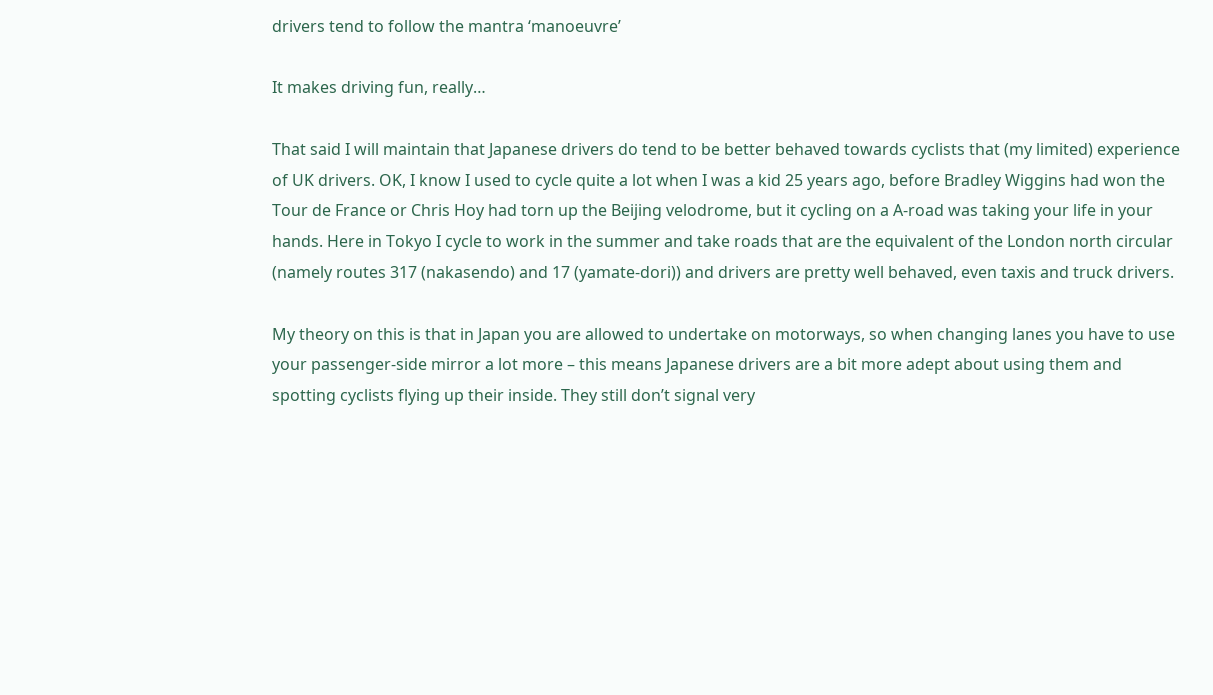drivers tend to follow the mantra ‘manoeuvre’

It makes driving fun, really…

That said I will maintain that Japanese drivers do tend to be better behaved towards cyclists that (my limited) experience of UK drivers. OK, I know I used to cycle quite a lot when I was a kid 25 years ago, before Bradley Wiggins had won the Tour de France or Chris Hoy had torn up the Beijing velodrome, but it cycling on a A-road was taking your life in your hands. Here in Tokyo I cycle to work in the summer and take roads that are the equivalent of the London north circular (namely routes 317 (nakasendo) and 17 (yamate-dori)) and drivers are pretty well behaved, even taxis and truck drivers.

My theory on this is that in Japan you are allowed to undertake on motorways, so when changing lanes you have to use your passenger-side mirror a lot more – this means Japanese drivers are a bit more adept about using them and spotting cyclists flying up their inside. They still don’t signal very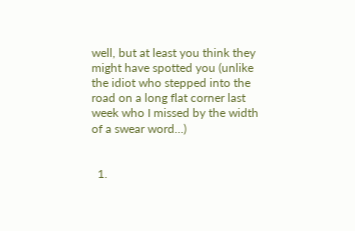well, but at least you think they might have spotted you (unlike the idiot who stepped into the road on a long flat corner last week who I missed by the width of a swear word…)


  1.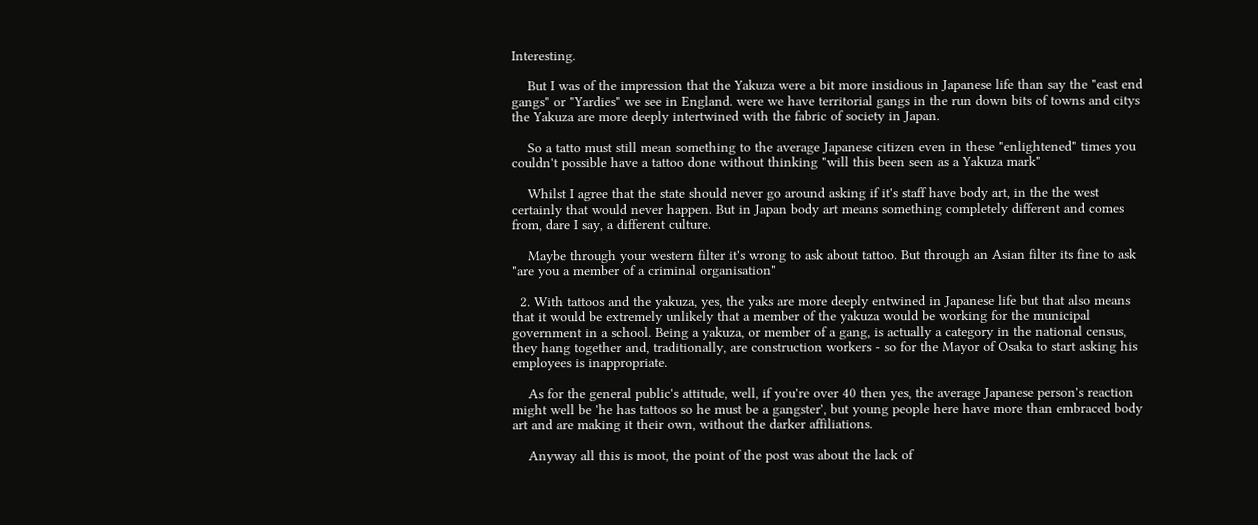Interesting.

    But I was of the impression that the Yakuza were a bit more insidious in Japanese life than say the "east end gangs" or "Yardies" we see in England. were we have territorial gangs in the run down bits of towns and citys the Yakuza are more deeply intertwined with the fabric of society in Japan.

    So a tatto must still mean something to the average Japanese citizen even in these "enlightened" times you couldn't possible have a tattoo done without thinking "will this been seen as a Yakuza mark"

    Whilst I agree that the state should never go around asking if it's staff have body art, in the the west certainly that would never happen. But in Japan body art means something completely different and comes from, dare I say, a different culture.

    Maybe through your western filter it's wrong to ask about tattoo. But through an Asian filter its fine to ask "are you a member of a criminal organisation"

  2. With tattoos and the yakuza, yes, the yaks are more deeply entwined in Japanese life but that also means that it would be extremely unlikely that a member of the yakuza would be working for the municipal government in a school. Being a yakuza, or member of a gang, is actually a category in the national census, they hang together and, traditionally, are construction workers - so for the Mayor of Osaka to start asking his employees is inappropriate.

    As for the general public's attitude, well, if you're over 40 then yes, the average Japanese person's reaction might well be 'he has tattoos so he must be a gangster', but young people here have more than embraced body art and are making it their own, without the darker affiliations.

    Anyway all this is moot, the point of the post was about the lack of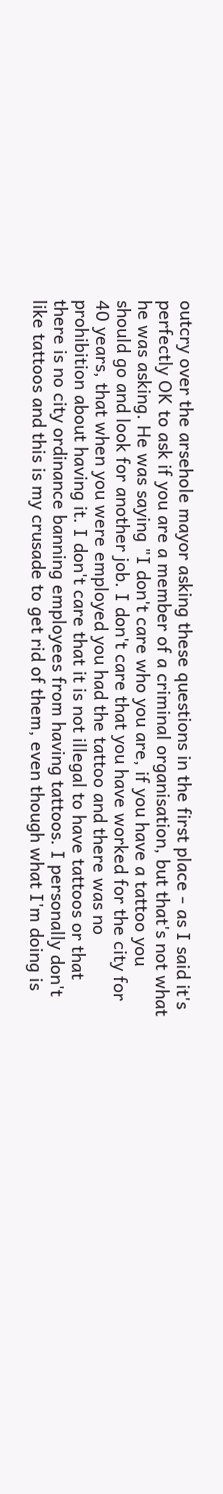outcry over the arsehole mayor asking these questions in the first place - as I said it's perfectly OK to ask if you are a member of a criminal organisation, but that's not what he was asking. He was saying "I don't care who you are, if you have a tattoo you should go and look for another job. I don't care that you have worked for the city for 40 years, that when you were employed you had the tattoo and there was no prohibition about having it. I don't care that it is not illegal to have tattoos or that there is no city ordinance banning employees from having tattoos. I personally don't like tattoos and this is my crusade to get rid of them, even though what I'm doing is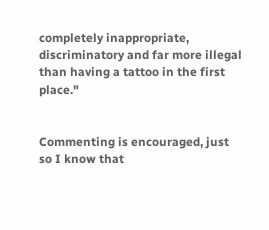completely inappropriate, discriminatory and far more illegal than having a tattoo in the first place."


Commenting is encouraged, just so I know that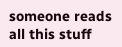someone reads all this stuff